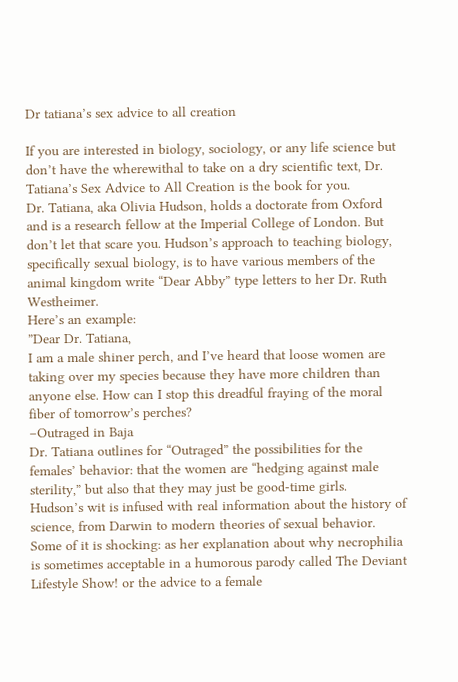Dr tatiana’s sex advice to all creation

If you are interested in biology, sociology, or any life science but don’t have the wherewithal to take on a dry scientific text, Dr. Tatiana’s Sex Advice to All Creation is the book for you.
Dr. Tatiana, aka Olivia Hudson, holds a doctorate from Oxford and is a research fellow at the Imperial College of London. But don’t let that scare you. Hudson’s approach to teaching biology, specifically sexual biology, is to have various members of the animal kingdom write “Dear Abby” type letters to her Dr. Ruth Westheimer.
Here’s an example:
”Dear Dr. Tatiana,
I am a male shiner perch, and I’ve heard that loose women are taking over my species because they have more children than anyone else. How can I stop this dreadful fraying of the moral fiber of tomorrow’s perches?
–Outraged in Baja
Dr. Tatiana outlines for “Outraged” the possibilities for the females’ behavior: that the women are “hedging against male sterility,” but also that they may just be good-time girls.
Hudson’s wit is infused with real information about the history of science, from Darwin to modern theories of sexual behavior. Some of it is shocking: as her explanation about why necrophilia is sometimes acceptable in a humorous parody called The Deviant Lifestyle Show! or the advice to a female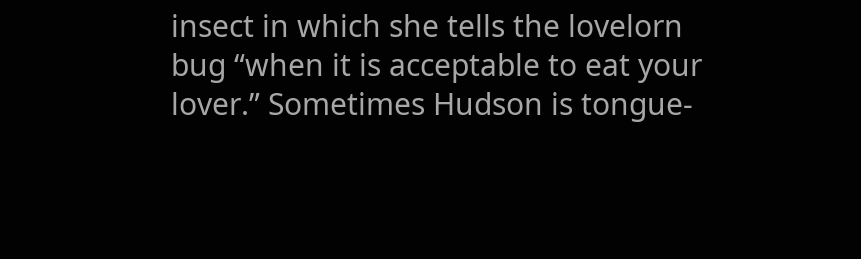insect in which she tells the lovelorn bug “when it is acceptable to eat your lover.” Sometimes Hudson is tongue-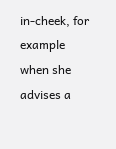in-cheek, for example when she advises a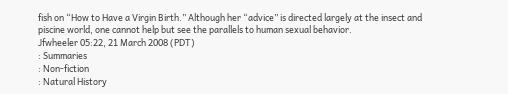fish on “How to Have a Virgin Birth.” Although her “advice” is directed largely at the insect and piscine world, one cannot help but see the parallels to human sexual behavior.
Jfwheeler 05:22, 21 March 2008 (PDT)
: Summaries
: Non-fiction
: Natural History